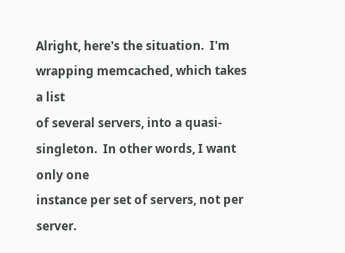Alright, here's the situation.  I'm wrapping memcached, which takes a list
of several servers, into a quasi-singleton.  In other words, I want only one
instance per set of servers, not per server.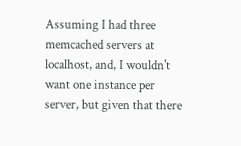Assuming I had three memcached servers at localhost, and, I wouldn't want one instance per server, but given that there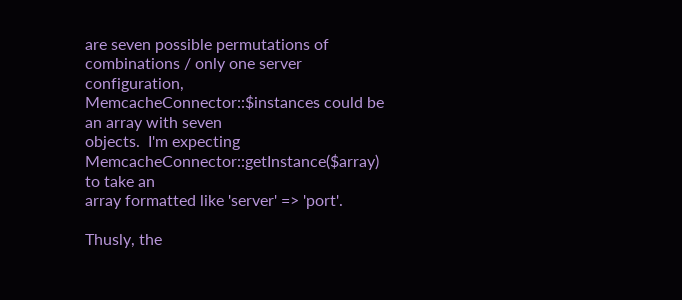are seven possible permutations of combinations / only one server
configuration, MemcacheConnector::$instances could be an array with seven
objects.  I'm expecting MemcacheConnector::getInstance($array) to take an
array formatted like 'server' => 'port'.

Thusly, the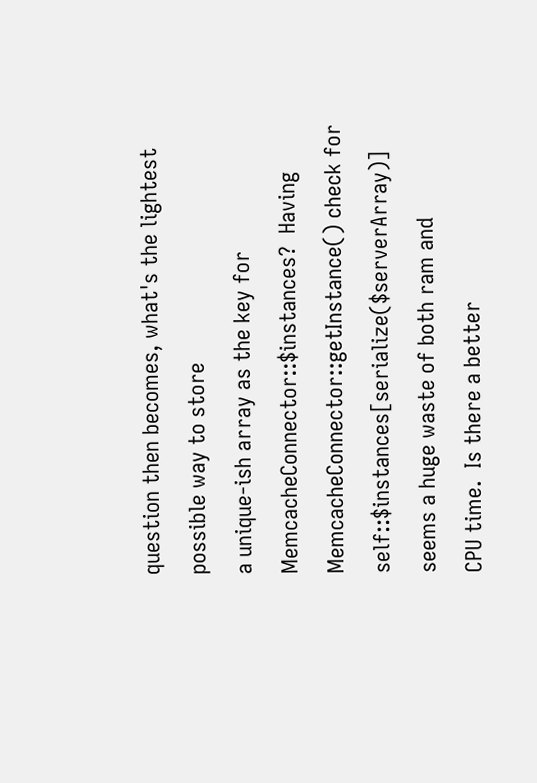question then becomes, what's the lightest possible way to store
a unique-ish array as the key for MemcacheConnector::$instances?  Having
MemcacheConnector::getInstance() check for
self::$instances[serialize($serverArray)] seems a huge waste of both ram and
CPU time.  Is there a better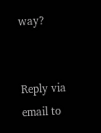way?


Reply via email to